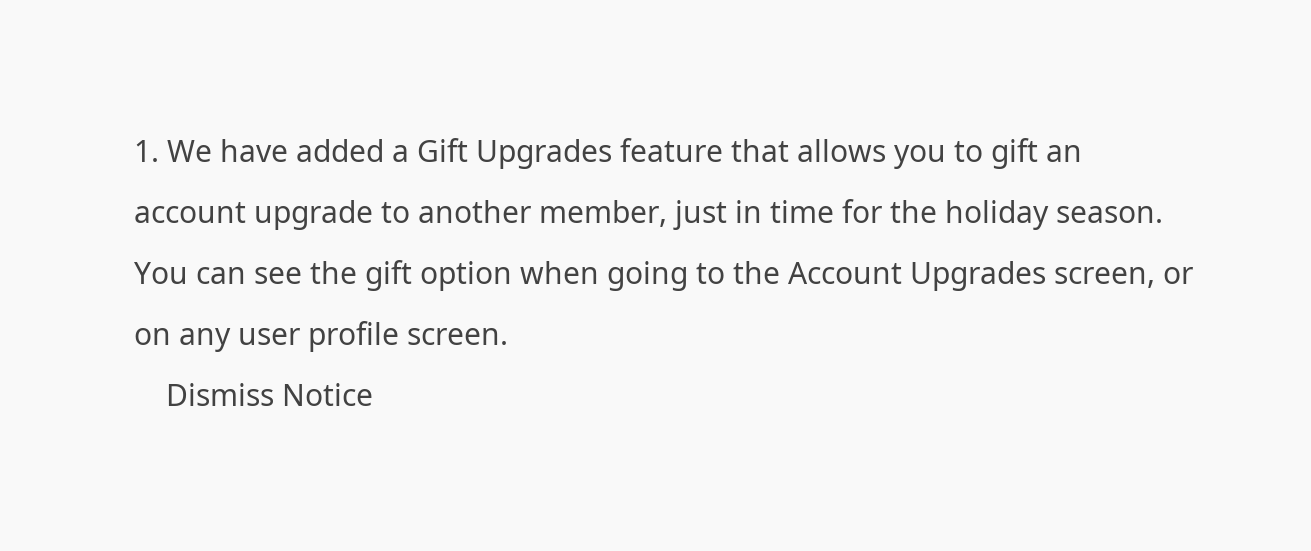1. We have added a Gift Upgrades feature that allows you to gift an account upgrade to another member, just in time for the holiday season. You can see the gift option when going to the Account Upgrades screen, or on any user profile screen.
    Dismiss Notice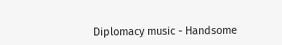Diplomacy music - Handsome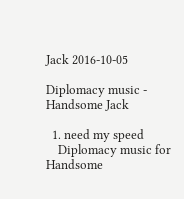Jack 2016-10-05

Diplomacy music - Handsome Jack

  1. need my speed
    Diplomacy music for Handsome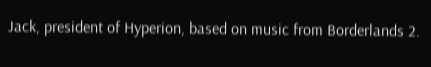Jack, president of Hyperion, based on music from Borderlands 2.